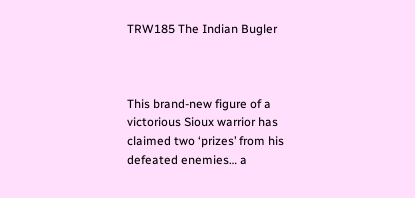TRW185 The Indian Bugler



This brand-new figure of a victorious Sioux warrior has claimed two ‘prizes’ from his defeated enemies… a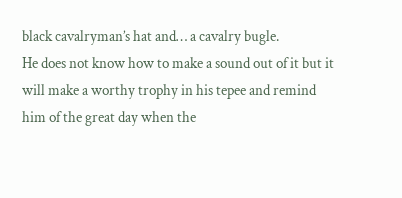black cavalryman’s hat and… a cavalry bugle.
He does not know how to make a sound out of it but it will make a worthy trophy in his tepee and remind him of the great day when the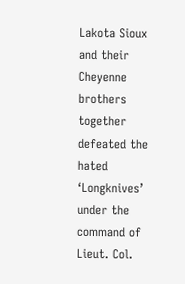Lakota Sioux and their Cheyenne brothers together defeated the hated ‘Longknives’ under the command of Lieut. Col.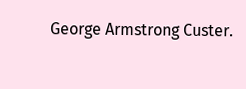George Armstrong Custer.